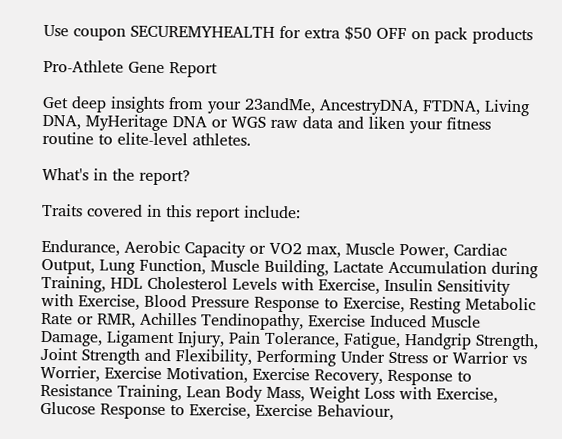Use coupon SECUREMYHEALTH for extra $50 OFF on pack products

Pro-Athlete Gene Report

Get deep insights from your 23andMe, AncestryDNA, FTDNA, Living DNA, MyHeritage DNA or WGS raw data and liken your fitness routine to elite-level athletes.

What's in the report?

Traits covered in this report include:

Endurance, Aerobic Capacity or VO2 max, Muscle Power, Cardiac Output, Lung Function, Muscle Building, Lactate Accumulation during Training, HDL Cholesterol Levels with Exercise, Insulin Sensitivity with Exercise, Blood Pressure Response to Exercise, Resting Metabolic Rate or RMR, Achilles Tendinopathy, Exercise Induced Muscle Damage, Ligament Injury, Pain Tolerance, Fatigue, Handgrip Strength, Joint Strength and Flexibility, Performing Under Stress or Warrior vs Worrier, Exercise Motivation, Exercise Recovery, Response to Resistance Training, Lean Body Mass, Weight Loss with Exercise, Glucose Response to Exercise, Exercise Behaviour,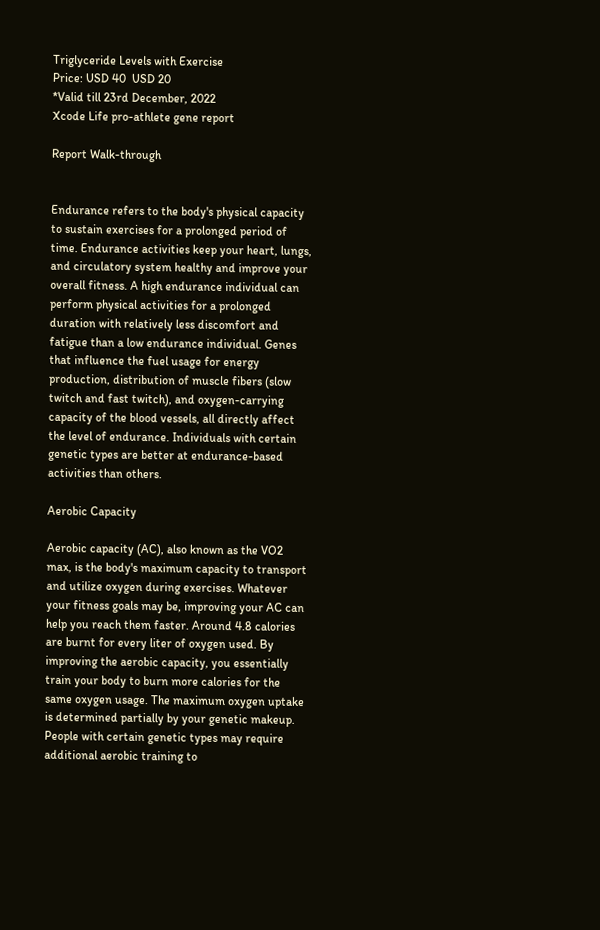Triglyceride Levels with Exercise
Price: USD 40  USD 20
*Valid till 23rd December, 2022
Xcode Life pro-athlete gene report

Report Walk-through


Endurance refers to the body's physical capacity to sustain exercises for a prolonged period of time. Endurance activities keep your heart, lungs, and circulatory system healthy and improve your overall fitness. A high endurance individual can perform physical activities for a prolonged duration with relatively less discomfort and fatigue than a low endurance individual. Genes that influence the fuel usage for energy production, distribution of muscle fibers (slow twitch and fast twitch), and oxygen-carrying capacity of the blood vessels, all directly affect the level of endurance. Individuals with certain genetic types are better at endurance-based activities than others.

Aerobic Capacity

Aerobic capacity (AC), also known as the VO2 max, is the body's maximum capacity to transport and utilize oxygen during exercises. Whatever your fitness goals may be, improving your AC can help you reach them faster. Around 4.8 calories are burnt for every liter of oxygen used. By improving the aerobic capacity, you essentially train your body to burn more calories for the same oxygen usage. The maximum oxygen uptake is determined partially by your genetic makeup. People with certain genetic types may require additional aerobic training to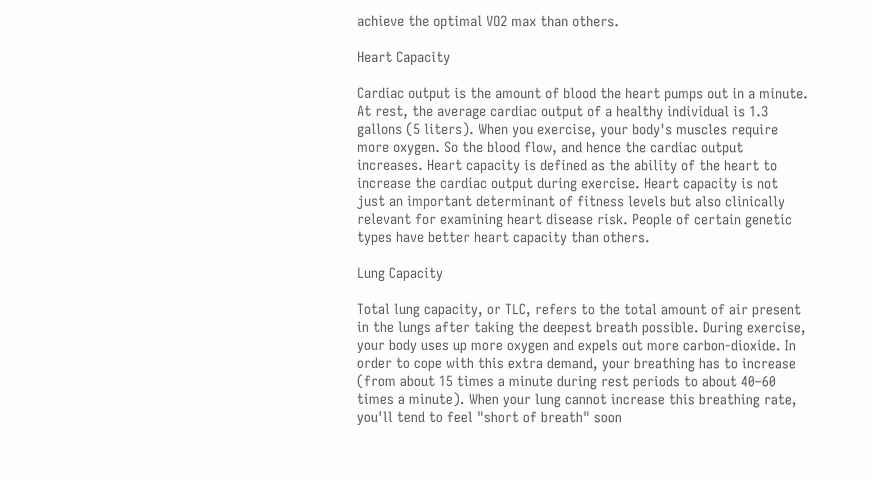achieve the optimal VO2 max than others.

Heart Capacity

Cardiac output is the amount of blood the heart pumps out in a minute. At rest, the average cardiac output of a healthy individual is 1.3 gallons (5 liters). When you exercise, your body's muscles require more oxygen. So the blood flow, and hence the cardiac output increases. Heart capacity is defined as the ability of the heart to increase the cardiac output during exercise. Heart capacity is not just an important determinant of fitness levels but also clinically relevant for examining heart disease risk. People of certain genetic types have better heart capacity than others.

Lung Capacity

Total lung capacity, or TLC, refers to the total amount of air present in the lungs after taking the deepest breath possible. During exercise, your body uses up more oxygen and expels out more carbon-dioxide. In order to cope with this extra demand, your breathing has to increase (from about 15 times a minute during rest periods to about 40–60 times a minute). When your lung cannot increase this breathing rate, you'll tend to feel "short of breath" soon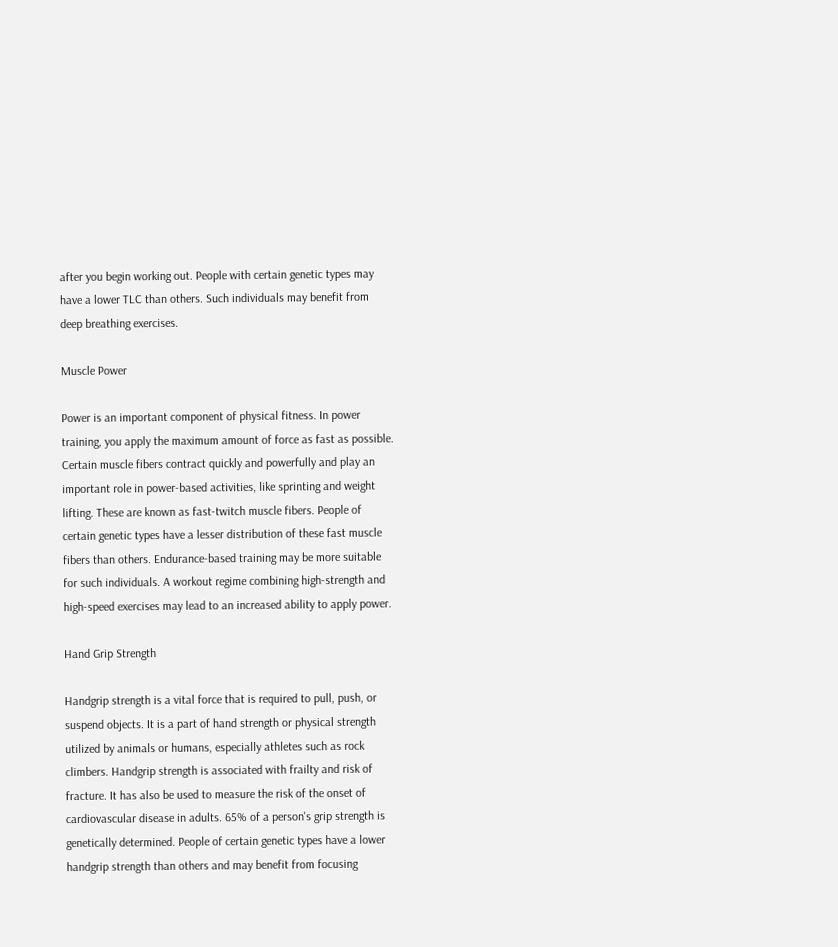after you begin working out. People with certain genetic types may have a lower TLC than others. Such individuals may benefit from deep breathing exercises.

Muscle Power

Power is an important component of physical fitness. In power training, you apply the maximum amount of force as fast as possible. Certain muscle fibers contract quickly and powerfully and play an important role in power-based activities, like sprinting and weight lifting. These are known as fast-twitch muscle fibers. People of certain genetic types have a lesser distribution of these fast muscle fibers than others. Endurance-based training may be more suitable for such individuals. A workout regime combining high-strength and high-speed exercises may lead to an increased ability to apply power.

Hand Grip Strength

Handgrip strength is a vital force that is required to pull, push, or suspend objects. It is a part of hand strength or physical strength utilized by animals or humans, especially athletes such as rock climbers. Handgrip strength is associated with frailty and risk of fracture. It has also be used to measure the risk of the onset of cardiovascular disease in adults. 65% of a person's grip strength is genetically determined. People of certain genetic types have a lower handgrip strength than others and may benefit from focusing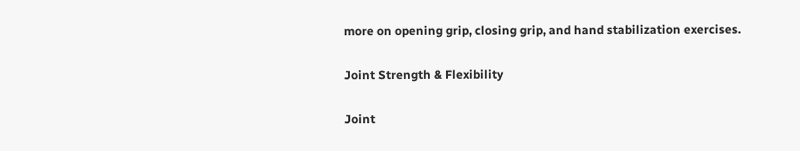more on opening grip, closing grip, and hand stabilization exercises.

Joint Strength & Flexibility

Joint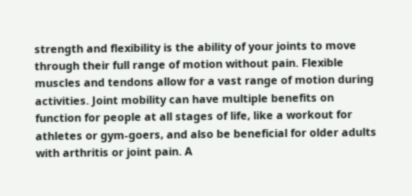strength and flexibility is the ability of your joints to move through their full range of motion without pain. Flexible muscles and tendons allow for a vast range of motion during activities. Joint mobility can have multiple benefits on function for people at all stages of life, like a workout for athletes or gym-goers, and also be beneficial for older adults with arthritis or joint pain. A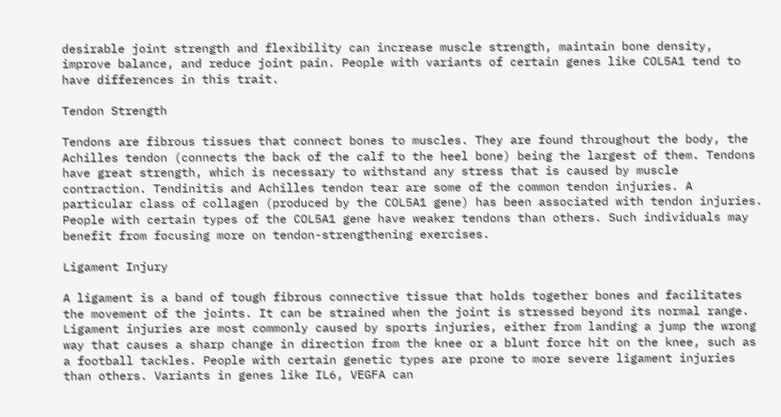desirable joint strength and flexibility can increase muscle strength, maintain bone density, improve balance, and reduce joint pain. People with variants of certain genes like COL5A1 tend to have differences in this trait.

Tendon Strength

Tendons are fibrous tissues that connect bones to muscles. They are found throughout the body, the Achilles tendon (connects the back of the calf to the heel bone) being the largest of them. Tendons have great strength, which is necessary to withstand any stress that is caused by muscle contraction. Tendinitis and Achilles tendon tear are some of the common tendon injuries. A particular class of collagen (produced by the COL5A1 gene) has been associated with tendon injuries. People with certain types of the COL5A1 gene have weaker tendons than others. Such individuals may benefit from focusing more on tendon-strengthening exercises.

Ligament Injury

A ligament is a band of tough fibrous connective tissue that holds together bones and facilitates the movement of the joints. It can be strained when the joint is stressed beyond its normal range. Ligament injuries are most commonly caused by sports injuries, either from landing a jump the wrong way that causes a sharp change in direction from the knee or a blunt force hit on the knee, such as a football tackles. People with certain genetic types are prone to more severe ligament injuries than others. Variants in genes like IL6, VEGFA can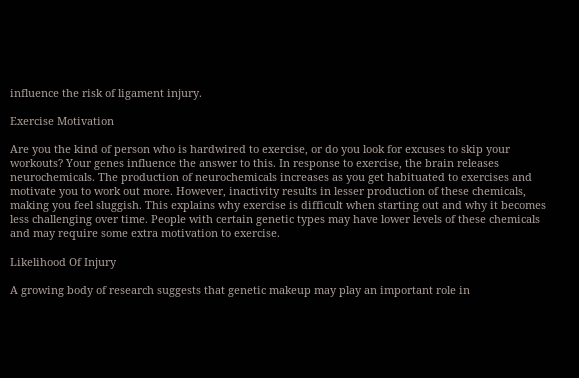influence the risk of ligament injury.

Exercise Motivation

Are you the kind of person who is hardwired to exercise, or do you look for excuses to skip your workouts? Your genes influence the answer to this. In response to exercise, the brain releases neurochemicals. The production of neurochemicals increases as you get habituated to exercises and motivate you to work out more. However, inactivity results in lesser production of these chemicals, making you feel sluggish. This explains why exercise is difficult when starting out and why it becomes less challenging over time. People with certain genetic types may have lower levels of these chemicals and may require some extra motivation to exercise.

Likelihood Of Injury

A growing body of research suggests that genetic makeup may play an important role in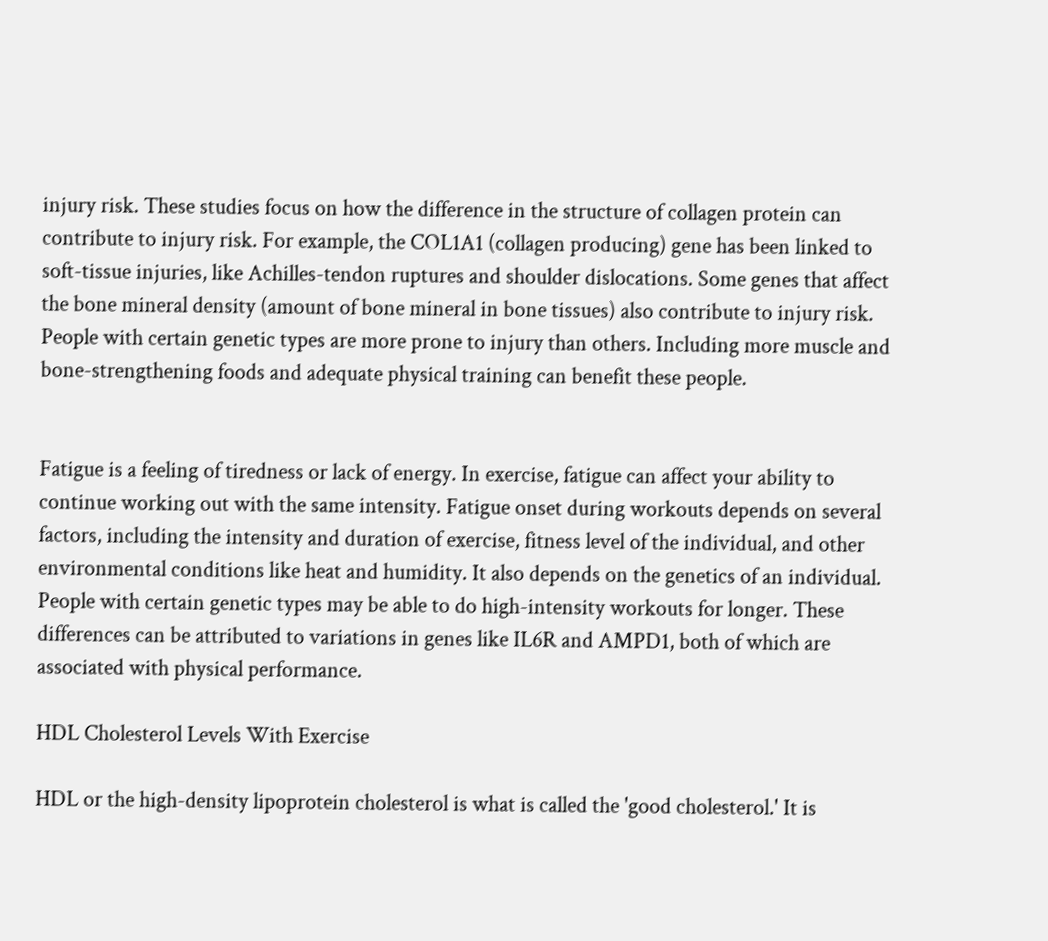injury risk. These studies focus on how the difference in the structure of collagen protein can contribute to injury risk. For example, the COL1A1 (collagen producing) gene has been linked to soft-tissue injuries, like Achilles-tendon ruptures and shoulder dislocations. Some genes that affect the bone mineral density (amount of bone mineral in bone tissues) also contribute to injury risk. People with certain genetic types are more prone to injury than others. Including more muscle and bone-strengthening foods and adequate physical training can benefit these people.


Fatigue is a feeling of tiredness or lack of energy. In exercise, fatigue can affect your ability to continue working out with the same intensity. Fatigue onset during workouts depends on several factors, including the intensity and duration of exercise, fitness level of the individual, and other environmental conditions like heat and humidity. It also depends on the genetics of an individual. People with certain genetic types may be able to do high-intensity workouts for longer. These differences can be attributed to variations in genes like IL6R and AMPD1, both of which are associated with physical performance.

HDL Cholesterol Levels With Exercise

HDL or the high-density lipoprotein cholesterol is what is called the 'good cholesterol.' It is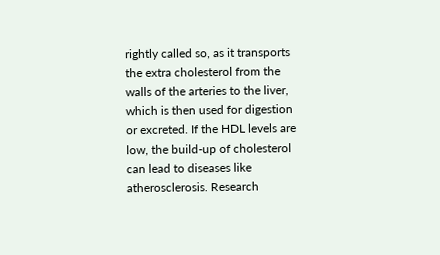rightly called so, as it transports the extra cholesterol from the walls of the arteries to the liver, which is then used for digestion or excreted. If the HDL levels are low, the build-up of cholesterol can lead to diseases like atherosclerosis. Research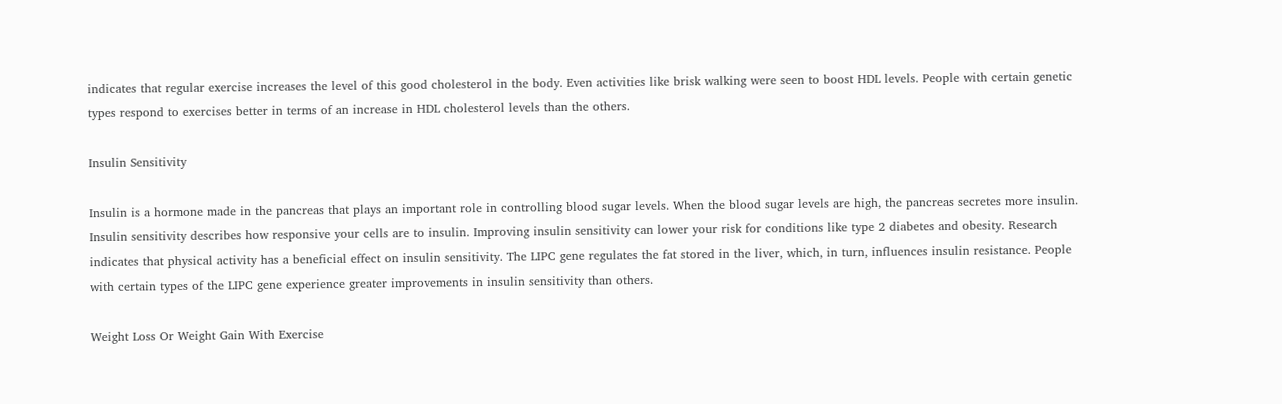indicates that regular exercise increases the level of this good cholesterol in the body. Even activities like brisk walking were seen to boost HDL levels. People with certain genetic types respond to exercises better in terms of an increase in HDL cholesterol levels than the others.

Insulin Sensitivity

Insulin is a hormone made in the pancreas that plays an important role in controlling blood sugar levels. When the blood sugar levels are high, the pancreas secretes more insulin. Insulin sensitivity describes how responsive your cells are to insulin. Improving insulin sensitivity can lower your risk for conditions like type 2 diabetes and obesity. Research indicates that physical activity has a beneficial effect on insulin sensitivity. The LIPC gene regulates the fat stored in the liver, which, in turn, influences insulin resistance. People with certain types of the LIPC gene experience greater improvements in insulin sensitivity than others.

Weight Loss Or Weight Gain With Exercise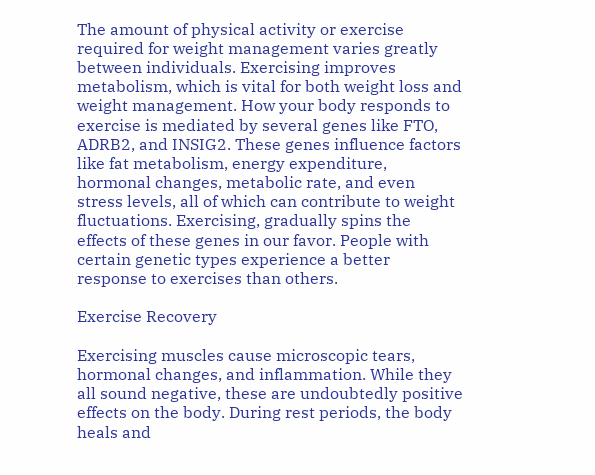The amount of physical activity or exercise required for weight management varies greatly between individuals. Exercising improves metabolism, which is vital for both weight loss and weight management. How your body responds to exercise is mediated by several genes like FTO, ADRB2, and INSIG2. These genes influence factors like fat metabolism, energy expenditure, hormonal changes, metabolic rate, and even stress levels, all of which can contribute to weight fluctuations. Exercising, gradually spins the effects of these genes in our favor. People with certain genetic types experience a better response to exercises than others.

Exercise Recovery

Exercising muscles cause microscopic tears, hormonal changes, and inflammation. While they all sound negative, these are undoubtedly positive effects on the body. During rest periods, the body heals and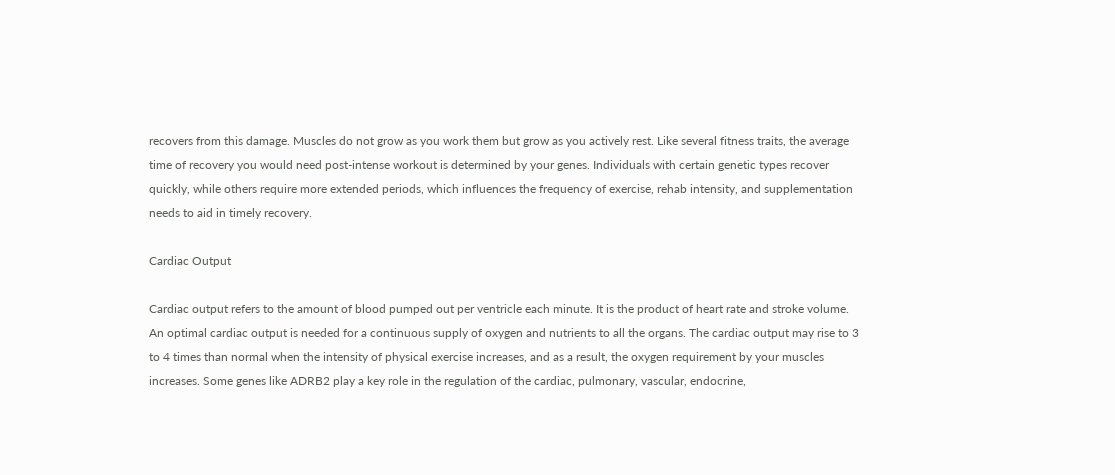recovers from this damage. Muscles do not grow as you work them but grow as you actively rest. Like several fitness traits, the average time of recovery you would need post-intense workout is determined by your genes. Individuals with certain genetic types recover quickly, while others require more extended periods, which influences the frequency of exercise, rehab intensity, and supplementation needs to aid in timely recovery.

Cardiac Output

Cardiac output refers to the amount of blood pumped out per ventricle each minute. It is the product of heart rate and stroke volume. An optimal cardiac output is needed for a continuous supply of oxygen and nutrients to all the organs. The cardiac output may rise to 3 to 4 times than normal when the intensity of physical exercise increases, and as a result, the oxygen requirement by your muscles increases. Some genes like ADRB2 play a key role in the regulation of the cardiac, pulmonary, vascular, endocrine,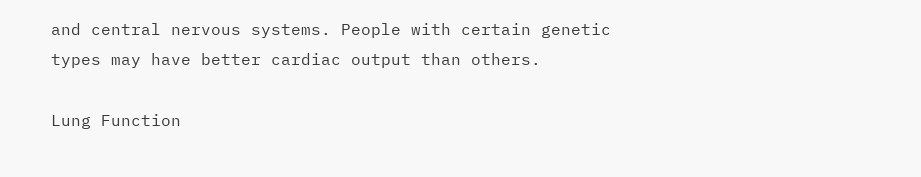and central nervous systems. People with certain genetic types may have better cardiac output than others.

Lung Function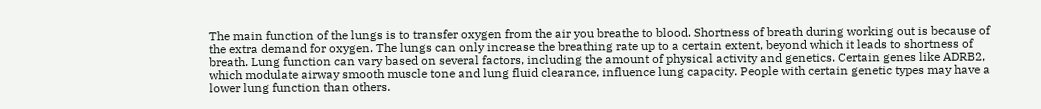The main function of the lungs is to transfer oxygen from the air you breathe to blood. Shortness of breath during working out is because of the extra demand for oxygen. The lungs can only increase the breathing rate up to a certain extent, beyond which it leads to shortness of breath. Lung function can vary based on several factors, including the amount of physical activity and genetics. Certain genes like ADRB2, which modulate airway smooth muscle tone and lung fluid clearance, influence lung capacity. People with certain genetic types may have a lower lung function than others.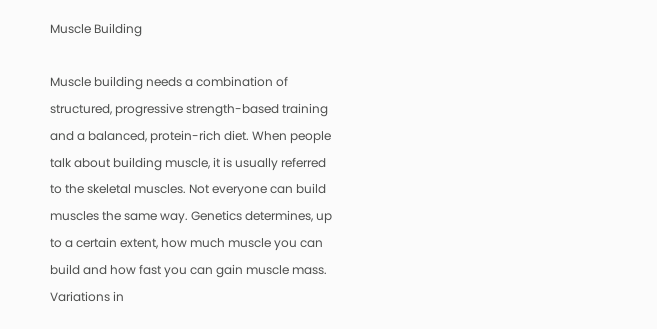Muscle Building

Muscle building needs a combination of structured, progressive strength-based training and a balanced, protein-rich diet. When people talk about building muscle, it is usually referred to the skeletal muscles. Not everyone can build muscles the same way. Genetics determines, up to a certain extent, how much muscle you can build and how fast you can gain muscle mass. Variations in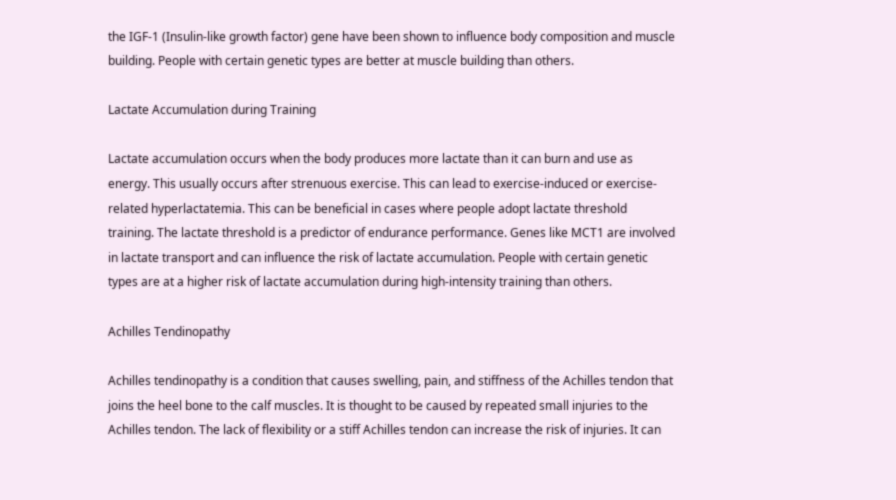the IGF-1 (Insulin-like growth factor) gene have been shown to influence body composition and muscle building. People with certain genetic types are better at muscle building than others.

Lactate Accumulation during Training

Lactate accumulation occurs when the body produces more lactate than it can burn and use as energy. This usually occurs after strenuous exercise. This can lead to exercise-induced or exercise-related hyperlactatemia. This can be beneficial in cases where people adopt lactate threshold training. The lactate threshold is a predictor of endurance performance. Genes like MCT1 are involved in lactate transport and can influence the risk of lactate accumulation. People with certain genetic types are at a higher risk of lactate accumulation during high-intensity training than others.

Achilles Tendinopathy

Achilles tendinopathy is a condition that causes swelling, pain, and stiffness of the Achilles tendon that joins the heel bone to the calf muscles. It is thought to be caused by repeated small injuries to the Achilles tendon. The lack of flexibility or a stiff Achilles tendon can increase the risk of injuries. It can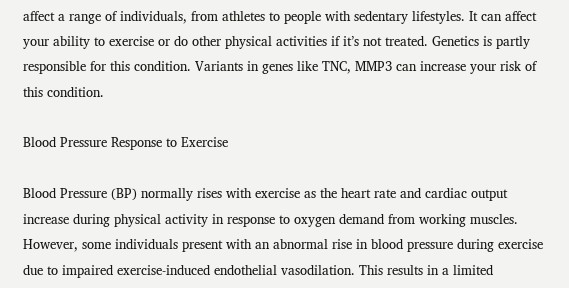affect a range of individuals, from athletes to people with sedentary lifestyles. It can affect your ability to exercise or do other physical activities if it’s not treated. Genetics is partly responsible for this condition. Variants in genes like TNC, MMP3 can increase your risk of this condition.

Blood Pressure Response to Exercise

Blood Pressure (BP) normally rises with exercise as the heart rate and cardiac output increase during physical activity in response to oxygen demand from working muscles. However, some individuals present with an abnormal rise in blood pressure during exercise due to impaired exercise-induced endothelial vasodilation. This results in a limited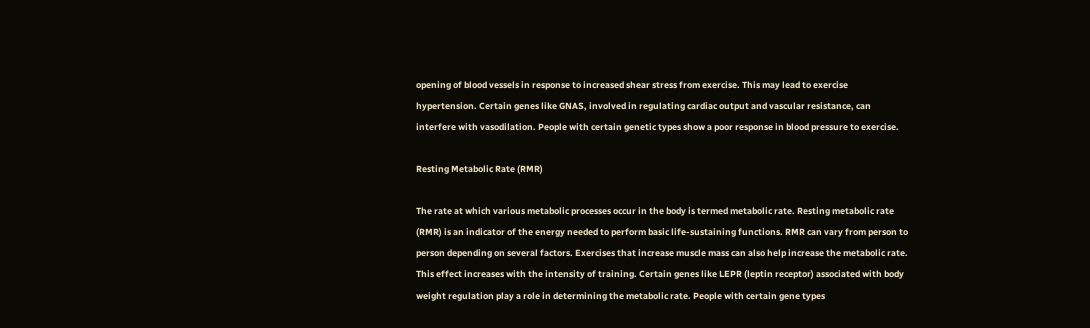opening of blood vessels in response to increased shear stress from exercise. This may lead to exercise hypertension. Certain genes like GNAS, involved in regulating cardiac output and vascular resistance, can interfere with vasodilation. People with certain genetic types show a poor response in blood pressure to exercise.

Resting Metabolic Rate (RMR)

The rate at which various metabolic processes occur in the body is termed metabolic rate. Resting metabolic rate (RMR) is an indicator of the energy needed to perform basic life-sustaining functions. RMR can vary from person to person depending on several factors. Exercises that increase muscle mass can also help increase the metabolic rate. This effect increases with the intensity of training. Certain genes like LEPR (leptin receptor) associated with body weight regulation play a role in determining the metabolic rate. People with certain gene types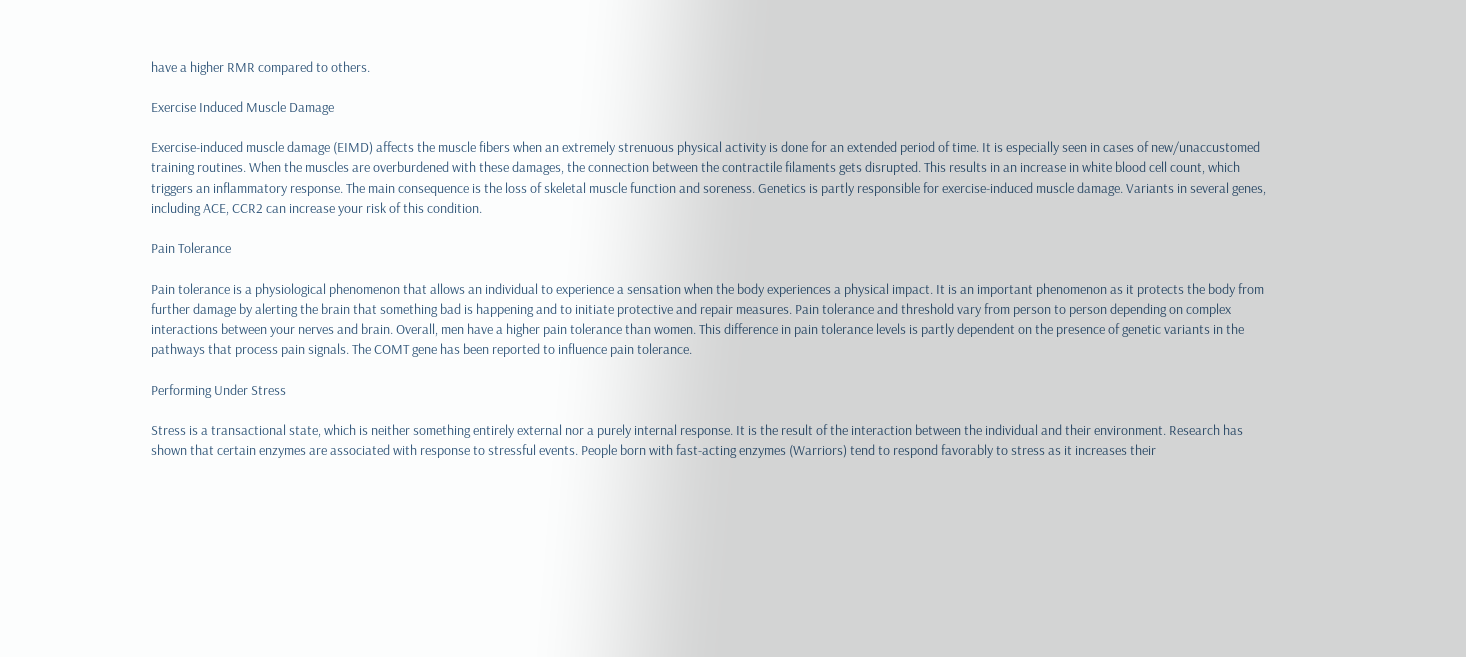have a higher RMR compared to others.

Exercise Induced Muscle Damage

Exercise-induced muscle damage (EIMD) affects the muscle fibers when an extremely strenuous physical activity is done for an extended period of time. It is especially seen in cases of new/unaccustomed training routines. When the muscles are overburdened with these damages, the connection between the contractile filaments gets disrupted. This results in an increase in white blood cell count, which triggers an inflammatory response. The main consequence is the loss of skeletal muscle function and soreness. Genetics is partly responsible for exercise-induced muscle damage. Variants in several genes, including ACE, CCR2 can increase your risk of this condition.

Pain Tolerance

Pain tolerance is a physiological phenomenon that allows an individual to experience a sensation when the body experiences a physical impact. It is an important phenomenon as it protects the body from further damage by alerting the brain that something bad is happening and to initiate protective and repair measures. Pain tolerance and threshold vary from person to person depending on complex interactions between your nerves and brain. Overall, men have a higher pain tolerance than women. This difference in pain tolerance levels is partly dependent on the presence of genetic variants in the pathways that process pain signals. The COMT gene has been reported to influence pain tolerance.

Performing Under Stress

Stress is a transactional state, which is neither something entirely external nor a purely internal response. It is the result of the interaction between the individual and their environment. Research has shown that certain enzymes are associated with response to stressful events. People born with fast-acting enzymes (Warriors) tend to respond favorably to stress as it increases their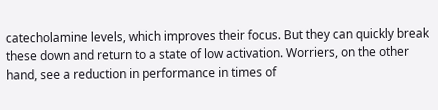catecholamine levels, which improves their focus. But they can quickly break these down and return to a state of low activation. Worriers, on the other hand, see a reduction in performance in times of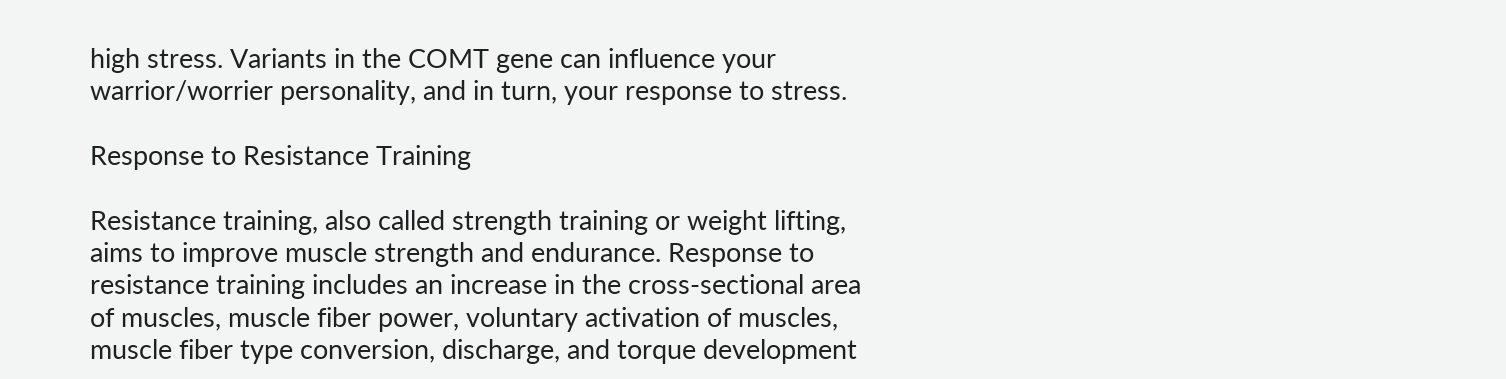high stress. Variants in the COMT gene can influence your warrior/worrier personality, and in turn, your response to stress.

Response to Resistance Training

Resistance training, also called strength training or weight lifting, aims to improve muscle strength and endurance. Response to resistance training includes an increase in the cross-sectional area of muscles, muscle fiber power, voluntary activation of muscles, muscle fiber type conversion, discharge, and torque development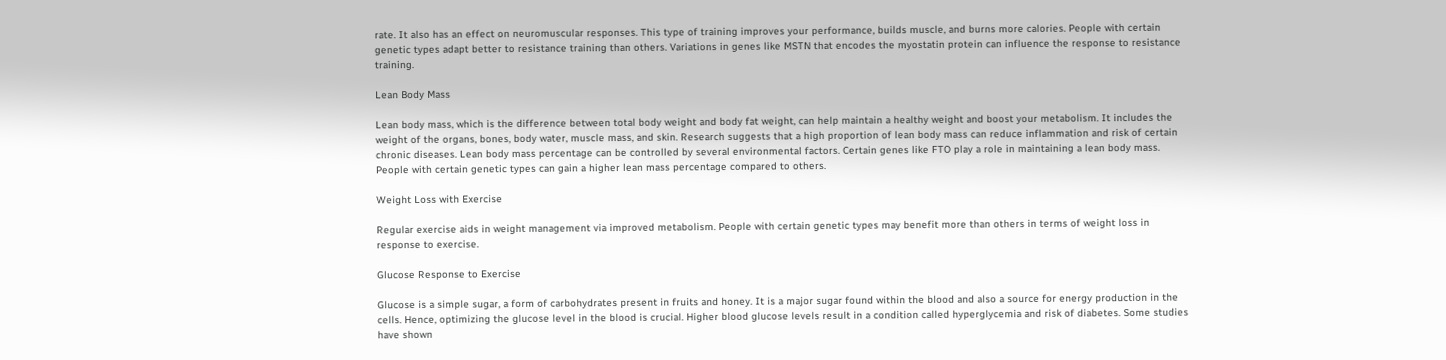rate. It also has an effect on neuromuscular responses. This type of training improves your performance, builds muscle, and burns more calories. People with certain genetic types adapt better to resistance training than others. Variations in genes like MSTN that encodes the myostatin protein can influence the response to resistance training.

Lean Body Mass

Lean body mass, which is the difference between total body weight and body fat weight, can help maintain a healthy weight and boost your metabolism. It includes the weight of the organs, bones, body water, muscle mass, and skin. Research suggests that a high proportion of lean body mass can reduce inflammation and risk of certain chronic diseases. Lean body mass percentage can be controlled by several environmental factors. Certain genes like FTO play a role in maintaining a lean body mass. People with certain genetic types can gain a higher lean mass percentage compared to others.

Weight Loss with Exercise

Regular exercise aids in weight management via improved metabolism. People with certain genetic types may benefit more than others in terms of weight loss in response to exercise.

Glucose Response to Exercise

Glucose is a simple sugar, a form of carbohydrates present in fruits and honey. It is a major sugar found within the blood and also a source for energy production in the cells. Hence, optimizing the glucose level in the blood is crucial. Higher blood glucose levels result in a condition called hyperglycemia and risk of diabetes. Some studies have shown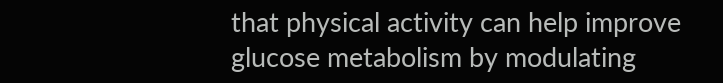that physical activity can help improve glucose metabolism by modulating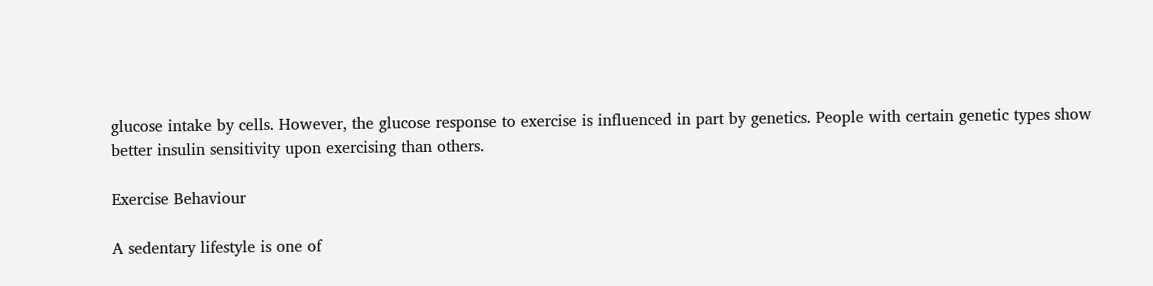glucose intake by cells. However, the glucose response to exercise is influenced in part by genetics. People with certain genetic types show better insulin sensitivity upon exercising than others.

Exercise Behaviour

A sedentary lifestyle is one of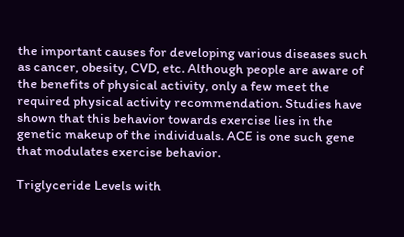the important causes for developing various diseases such as cancer, obesity, CVD, etc. Although people are aware of the benefits of physical activity, only a few meet the required physical activity recommendation. Studies have shown that this behavior towards exercise lies in the genetic makeup of the individuals. ACE is one such gene that modulates exercise behavior.

Triglyceride Levels with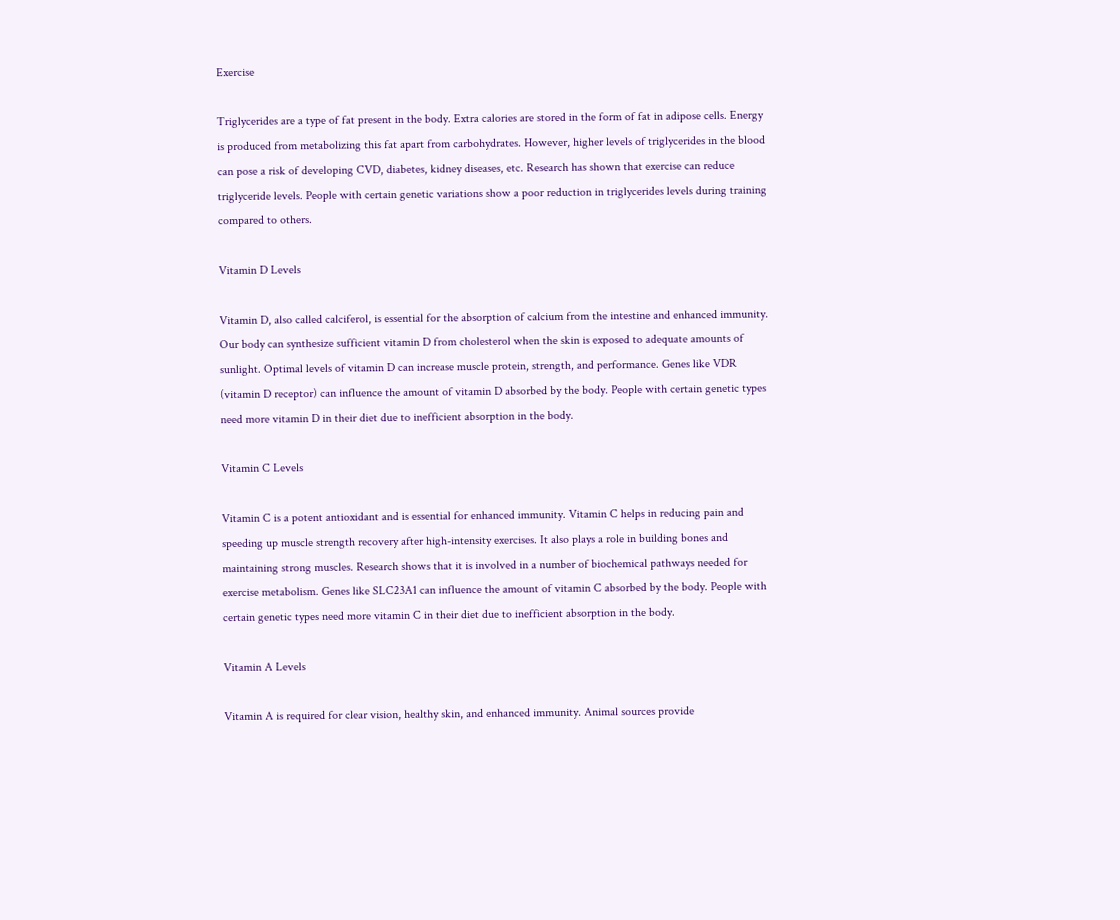Exercise

Triglycerides are a type of fat present in the body. Extra calories are stored in the form of fat in adipose cells. Energy is produced from metabolizing this fat apart from carbohydrates. However, higher levels of triglycerides in the blood can pose a risk of developing CVD, diabetes, kidney diseases, etc. Research has shown that exercise can reduce triglyceride levels. People with certain genetic variations show a poor reduction in triglycerides levels during training compared to others.

Vitamin D Levels

Vitamin D, also called calciferol, is essential for the absorption of calcium from the intestine and enhanced immunity. Our body can synthesize sufficient vitamin D from cholesterol when the skin is exposed to adequate amounts of sunlight. Optimal levels of vitamin D can increase muscle protein, strength, and performance. Genes like VDR (vitamin D receptor) can influence the amount of vitamin D absorbed by the body. People with certain genetic types need more vitamin D in their diet due to inefficient absorption in the body.

Vitamin C Levels

Vitamin C is a potent antioxidant and is essential for enhanced immunity. Vitamin C helps in reducing pain and speeding up muscle strength recovery after high-intensity exercises. It also plays a role in building bones and maintaining strong muscles. Research shows that it is involved in a number of biochemical pathways needed for exercise metabolism. Genes like SLC23A1 can influence the amount of vitamin C absorbed by the body. People with certain genetic types need more vitamin C in their diet due to inefficient absorption in the body.

Vitamin A Levels

Vitamin A is required for clear vision, healthy skin, and enhanced immunity. Animal sources provide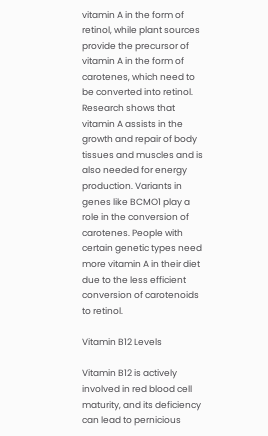vitamin A in the form of retinol, while plant sources provide the precursor of vitamin A in the form of carotenes, which need to be converted into retinol. Research shows that vitamin A assists in the growth and repair of body tissues and muscles and is also needed for energy production. Variants in genes like BCMO1 play a role in the conversion of carotenes. People with certain genetic types need more vitamin A in their diet due to the less efficient conversion of carotenoids to retinol.

Vitamin B12 Levels

Vitamin B12 is actively involved in red blood cell maturity, and its deficiency can lead to pernicious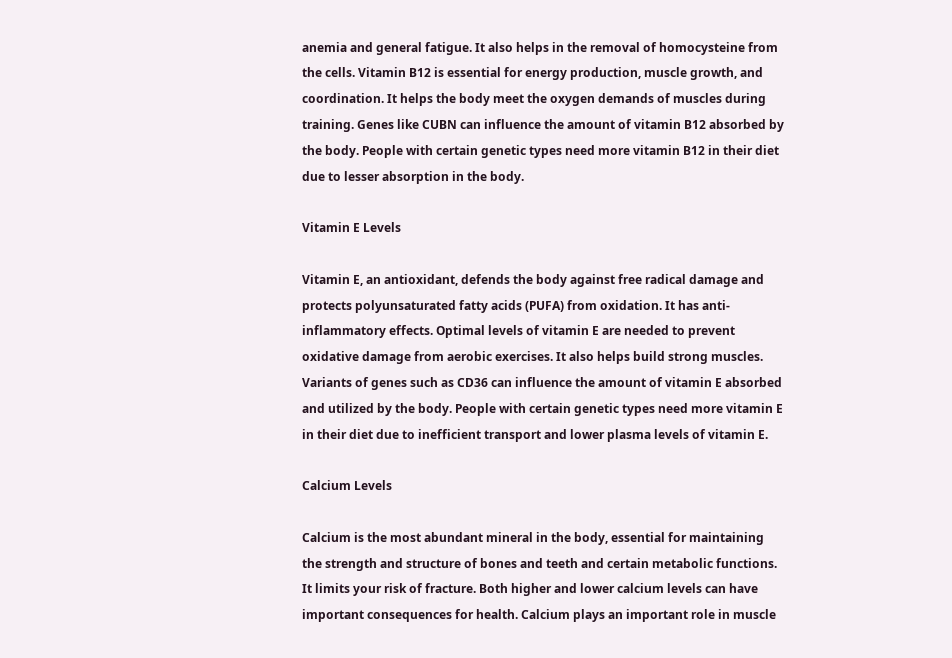anemia and general fatigue. It also helps in the removal of homocysteine from the cells. Vitamin B12 is essential for energy production, muscle growth, and coordination. It helps the body meet the oxygen demands of muscles during training. Genes like CUBN can influence the amount of vitamin B12 absorbed by the body. People with certain genetic types need more vitamin B12 in their diet due to lesser absorption in the body.

Vitamin E Levels

Vitamin E, an antioxidant, defends the body against free radical damage and protects polyunsaturated fatty acids (PUFA) from oxidation. It has anti-inflammatory effects. Optimal levels of vitamin E are needed to prevent oxidative damage from aerobic exercises. It also helps build strong muscles. Variants of genes such as CD36 can influence the amount of vitamin E absorbed and utilized by the body. People with certain genetic types need more vitamin E in their diet due to inefficient transport and lower plasma levels of vitamin E.

Calcium Levels

Calcium is the most abundant mineral in the body, essential for maintaining the strength and structure of bones and teeth and certain metabolic functions. It limits your risk of fracture. Both higher and lower calcium levels can have important consequences for health. Calcium plays an important role in muscle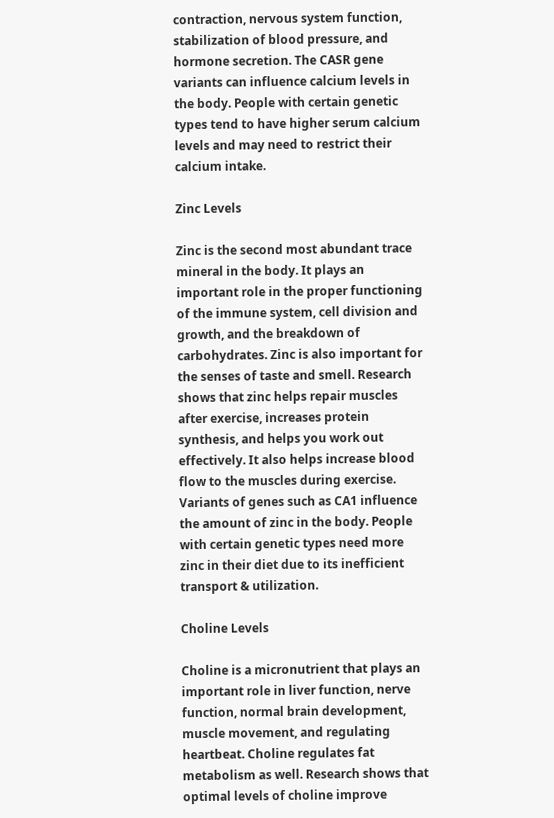contraction, nervous system function, stabilization of blood pressure, and hormone secretion. The CASR gene variants can influence calcium levels in the body. People with certain genetic types tend to have higher serum calcium levels and may need to restrict their calcium intake.

Zinc Levels

Zinc is the second most abundant trace mineral in the body. It plays an important role in the proper functioning of the immune system, cell division and growth, and the breakdown of carbohydrates. Zinc is also important for the senses of taste and smell. Research shows that zinc helps repair muscles after exercise, increases protein synthesis, and helps you work out effectively. It also helps increase blood flow to the muscles during exercise. Variants of genes such as CA1 influence the amount of zinc in the body. People with certain genetic types need more zinc in their diet due to its inefficient transport & utilization.

Choline Levels

Choline is a micronutrient that plays an important role in liver function, nerve function, normal brain development, muscle movement, and regulating heartbeat. Choline regulates fat metabolism as well. Research shows that optimal levels of choline improve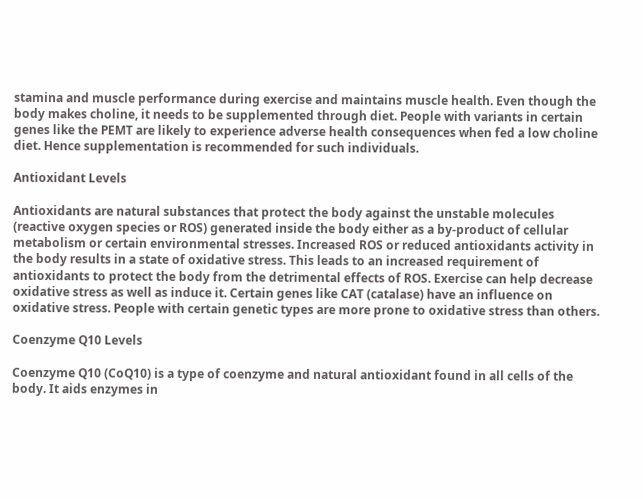stamina and muscle performance during exercise and maintains muscle health. Even though the body makes choline, it needs to be supplemented through diet. People with variants in certain genes like the PEMT are likely to experience adverse health consequences when fed a low choline diet. Hence supplementation is recommended for such individuals.

Antioxidant Levels

Antioxidants are natural substances that protect the body against the unstable molecules (reactive oxygen species or ROS) generated inside the body either as a by-product of cellular metabolism or certain environmental stresses. Increased ROS or reduced antioxidants activity in the body results in a state of oxidative stress. This leads to an increased requirement of antioxidants to protect the body from the detrimental effects of ROS. Exercise can help decrease oxidative stress as well as induce it. Certain genes like CAT (catalase) have an influence on oxidative stress. People with certain genetic types are more prone to oxidative stress than others.

Coenzyme Q10 Levels

Coenzyme Q10 (CoQ10) is a type of coenzyme and natural antioxidant found in all cells of the body. It aids enzymes in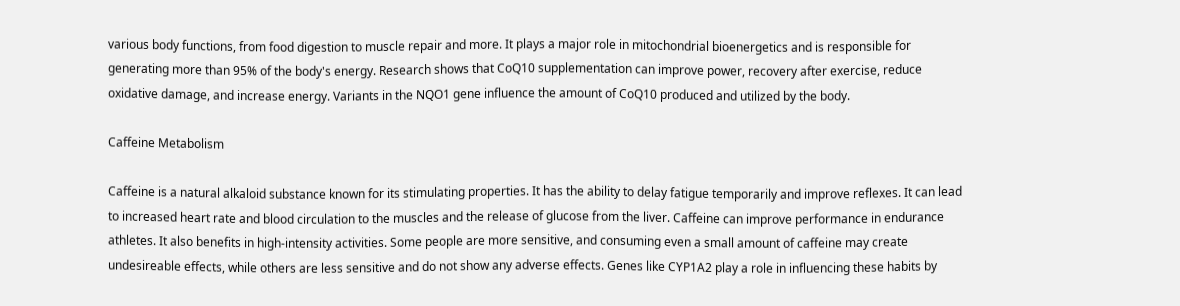various body functions, from food digestion to muscle repair and more. It plays a major role in mitochondrial bioenergetics and is responsible for generating more than 95% of the body's energy. Research shows that CoQ10 supplementation can improve power, recovery after exercise, reduce oxidative damage, and increase energy. Variants in the NQO1 gene influence the amount of CoQ10 produced and utilized by the body.

Caffeine Metabolism

Caffeine is a natural alkaloid substance known for its stimulating properties. It has the ability to delay fatigue temporarily and improve reflexes. It can lead to increased heart rate and blood circulation to the muscles and the release of glucose from the liver. Caffeine can improve performance in endurance athletes. It also benefits in high-intensity activities. Some people are more sensitive, and consuming even a small amount of caffeine may create undesireable effects, while others are less sensitive and do not show any adverse effects. Genes like CYP1A2 play a role in influencing these habits by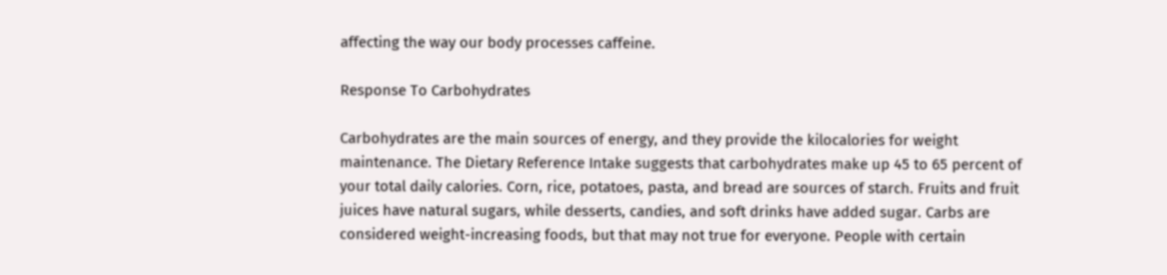affecting the way our body processes caffeine.

Response To Carbohydrates

Carbohydrates are the main sources of energy, and they provide the kilocalories for weight maintenance. The Dietary Reference Intake suggests that carbohydrates make up 45 to 65 percent of your total daily calories. Corn, rice, potatoes, pasta, and bread are sources of starch. Fruits and fruit juices have natural sugars, while desserts, candies, and soft drinks have added sugar. Carbs are considered weight-increasing foods, but that may not true for everyone. People with certain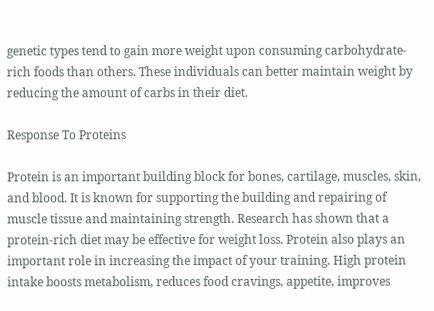genetic types tend to gain more weight upon consuming carbohydrate-rich foods than others. These individuals can better maintain weight by reducing the amount of carbs in their diet.

Response To Proteins

Protein is an important building block for bones, cartilage, muscles, skin, and blood. It is known for supporting the building and repairing of muscle tissue and maintaining strength. Research has shown that a protein-rich diet may be effective for weight loss. Protein also plays an important role in increasing the impact of your training. High protein intake boosts metabolism, reduces food cravings, appetite, improves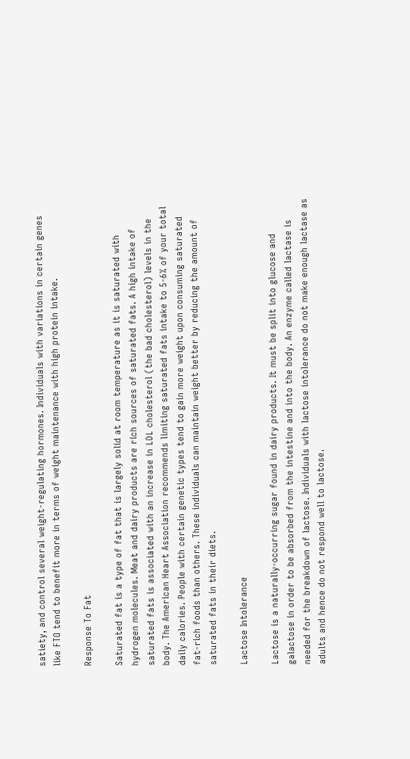satiety, and control several weight-regulating hormones. Individuals with variations in certain genes like FTO tend to benefit more in terms of weight maintenance with high protein intake.

Response To Fat

Saturated fat is a type of fat that is largely solid at room temperature as it is saturated with hydrogen molecules. Meat and dairy products are rich sources of saturated fats. A high intake of saturated fats is associated with an increase in LDL cholesterol (the bad cholesterol) levels in the body. The American Heart Association recommends limiting saturated fats intake to 5-6% of your total daily calories. People with certain genetic types tend to gain more weight upon consuming saturated fat-rich foods than others. These individuals can maintain weight better by reducing the amount of saturated fats in their diets.

Lactose Intolerance

Lactose is a naturally-occurring sugar found in dairy products. It must be split into glucose and galactose in order to be absorbed from the intestine and into the body. An enzyme called lactase is needed for the breakdown of lactose. Individuals with lactose intolerance do not make enough lactase as adults and hence do not respond well to lactose.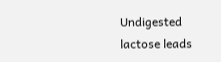Undigested lactose leads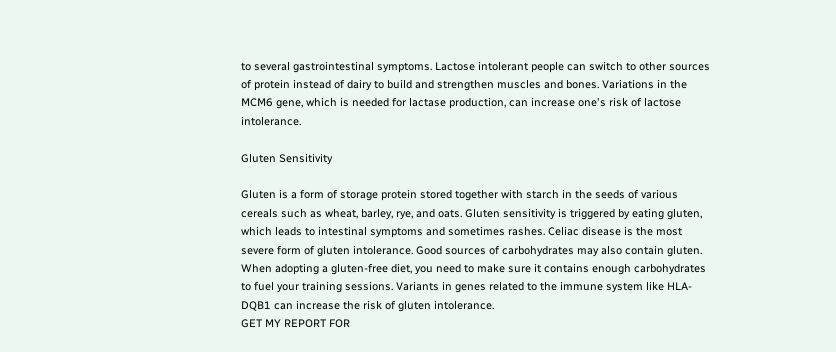to several gastrointestinal symptoms. Lactose intolerant people can switch to other sources of protein instead of dairy to build and strengthen muscles and bones. Variations in the MCM6 gene, which is needed for lactase production, can increase one's risk of lactose intolerance.

Gluten Sensitivity

Gluten is a form of storage protein stored together with starch in the seeds of various cereals such as wheat, barley, rye, and oats. Gluten sensitivity is triggered by eating gluten, which leads to intestinal symptoms and sometimes rashes. Celiac disease is the most severe form of gluten intolerance. Good sources of carbohydrates may also contain gluten. When adopting a gluten-free diet, you need to make sure it contains enough carbohydrates to fuel your training sessions. Variants in genes related to the immune system like HLA-DQB1 can increase the risk of gluten intolerance.
GET MY REPORT FOR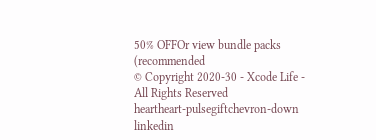50% OFFOr view bundle packs (recommended
© Copyright 2020-30 - Xcode Life - All Rights Reserved
heartheart-pulsegiftchevron-down linkedin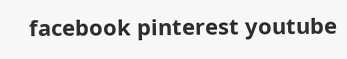facebook pinterest youtube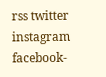rss twitter instagram facebook-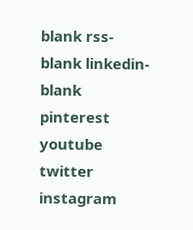blank rss-blank linkedin-blank pinterest youtube twitter instagram